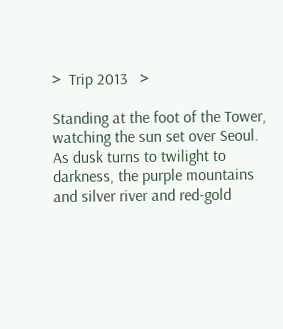>  Trip 2013   >

Standing at the foot of the Tower, watching the sun set over Seoul.
As dusk turns to twilight to darkness, the purple mountains and silver river and red-gold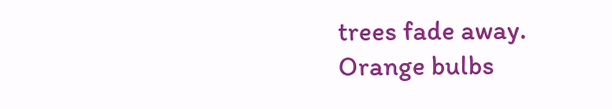trees fade away.
Orange bulbs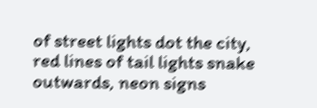of street lights dot the city, red lines of tail lights snake outwards, neon signs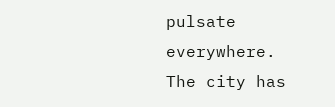pulsate everywhere.
The city has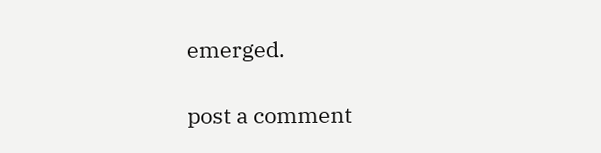emerged.

post a comment